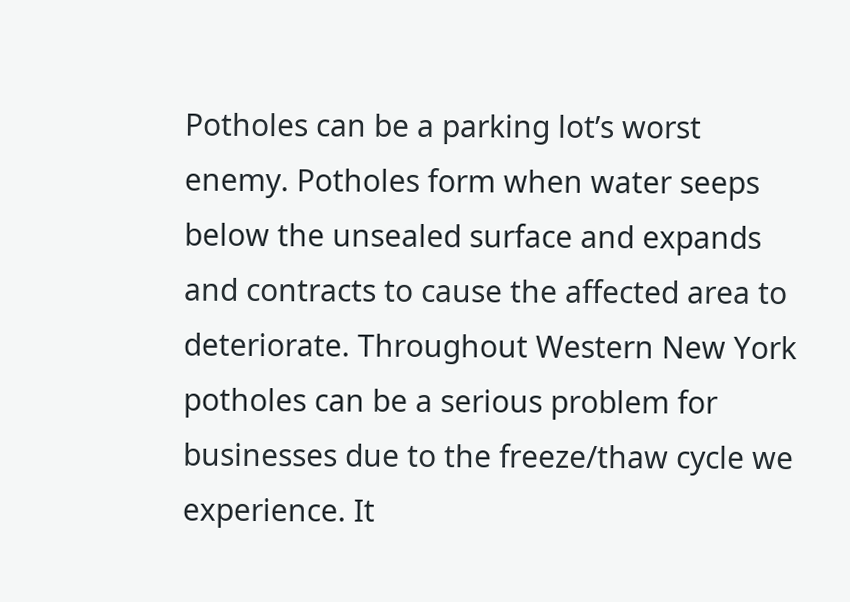Potholes can be a parking lot’s worst enemy. Potholes form when water seeps below the unsealed surface and expands and contracts to cause the affected area to deteriorate. Throughout Western New York potholes can be a serious problem for businesses due to the freeze/thaw cycle we experience. It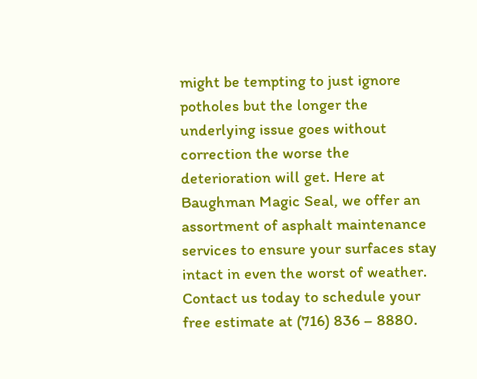might be tempting to just ignore potholes but the longer the underlying issue goes without correction the worse the deterioration will get. Here at Baughman Magic Seal, we offer an assortment of asphalt maintenance services to ensure your surfaces stay intact in even the worst of weather. Contact us today to schedule your free estimate at (716) 836 – 8880.